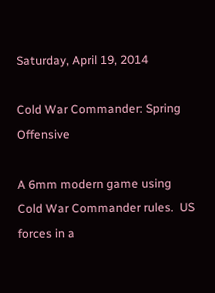Saturday, April 19, 2014

Cold War Commander: Spring Offensive

A 6mm modern game using Cold War Commander rules.  US forces in a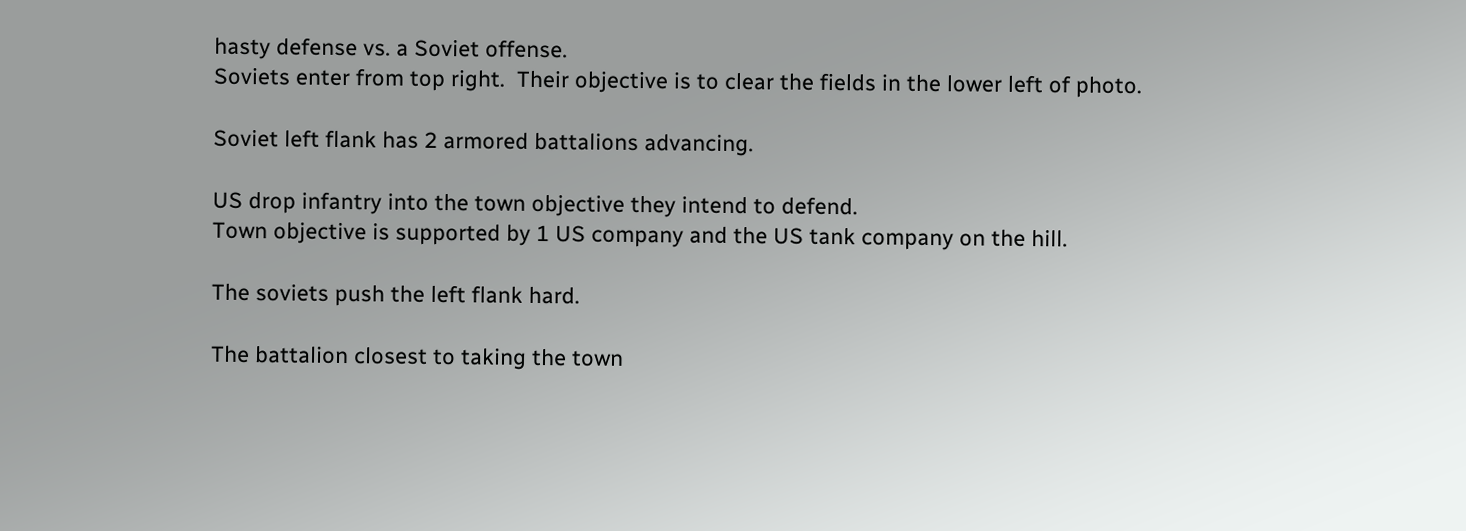hasty defense vs. a Soviet offense.
Soviets enter from top right.  Their objective is to clear the fields in the lower left of photo.

Soviet left flank has 2 armored battalions advancing.

US drop infantry into the town objective they intend to defend.
Town objective is supported by 1 US company and the US tank company on the hill.

The soviets push the left flank hard.

The battalion closest to taking the town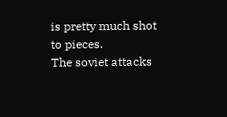is pretty much shot to pieces.
The soviet attacks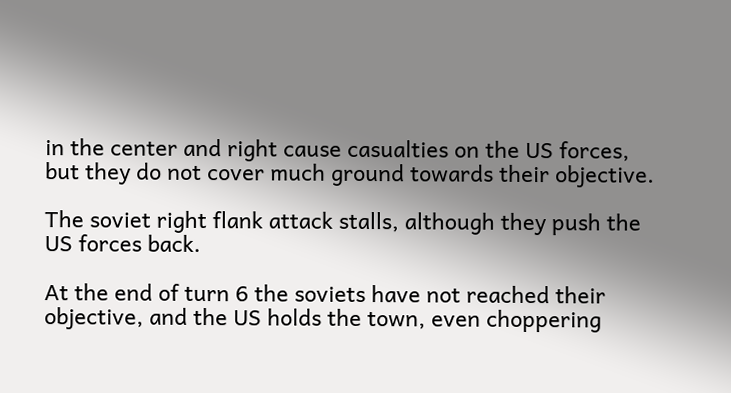in the center and right cause casualties on the US forces, but they do not cover much ground towards their objective.

The soviet right flank attack stalls, although they push the US forces back.

At the end of turn 6 the soviets have not reached their objective, and the US holds the town, even choppering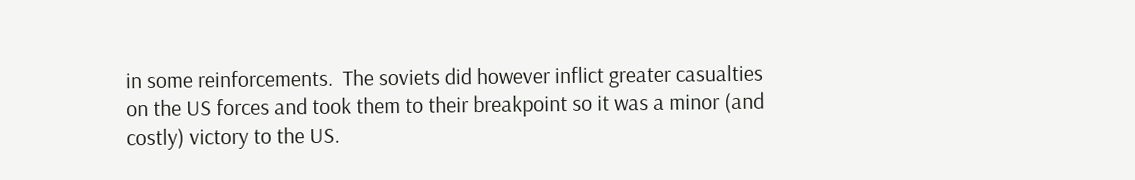in some reinforcements.  The soviets did however inflict greater casualties on the US forces and took them to their breakpoint so it was a minor (and costly) victory to the US.